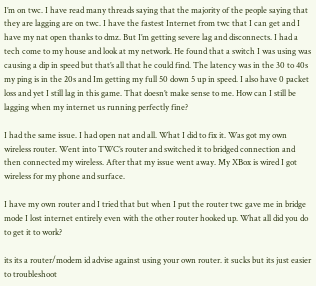I’m on twc. I have read many threads saying that the majority of the people saying that they are lagging are on twc. I have the fastest Internet from twc that I can get and I have my nat open thanks to dmz. But I’m getting severe lag and disconnects. I had a tech come to my house and look at my network. He found that a switch I was using was causing a dip in speed but that’s all that he could find. The latency was in the 30 to 40s my ping is in the 20s and Im getting my full 50 down 5 up in speed. I also have 0 packet loss and yet I still lag in this game. That doesn’t make sense to me. How can I still be lagging when my internet us running perfectly fine?

I had the same issue. I had open nat and all. What I did to fix it. Was got my own wireless router. Went into TWC’s router and switched it to bridged connection and then connected my wireless. After that my issue went away. My XBox is wired I got wireless for my phone and surface.

I have my own router and I tried that but when I put the router twc gave me in bridge mode I lost internet entirely even with the other router hooked up. What all did you do to get it to work?

its its a router/modem id advise against using your own router. it sucks but its just easier to troubleshoot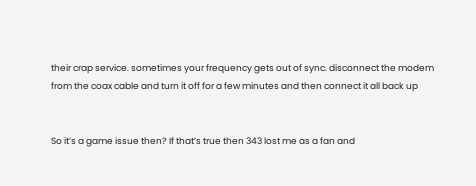their crap service. sometimes your frequency gets out of sync. disconnect the modem from the coax cable and turn it off for a few minutes and then connect it all back up


So it’s a game issue then? If that’s true then 343 lost me as a fan and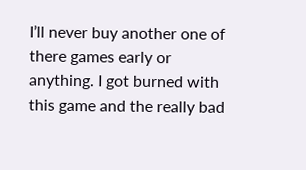I’ll never buy another one of there games early or anything. I got burned with this game and the really bad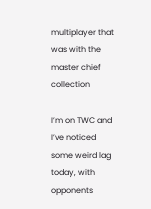multiplayer that was with the master chief collection

I’m on TWC and I’ve noticed some weird lag today, with opponents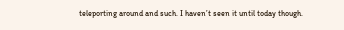teleporting around and such. I haven’t seen it until today though.